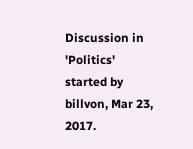Discussion in 'Politics' started by billvon, Mar 23, 2017.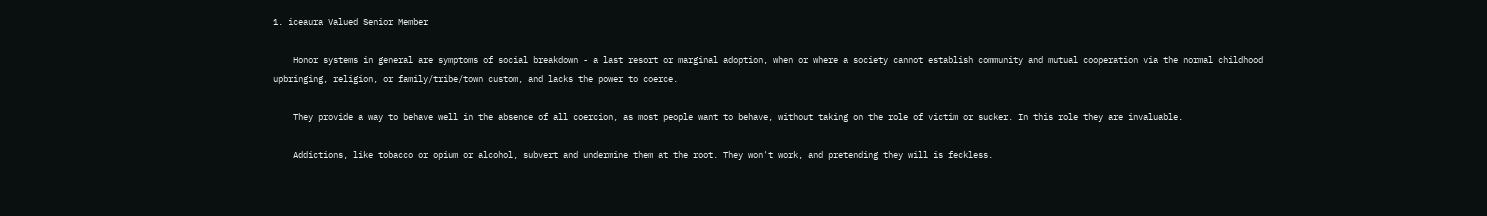1. iceaura Valued Senior Member

    Honor systems in general are symptoms of social breakdown - a last resort or marginal adoption, when or where a society cannot establish community and mutual cooperation via the normal childhood upbringing, religion, or family/tribe/town custom, and lacks the power to coerce.

    They provide a way to behave well in the absence of all coercion, as most people want to behave, without taking on the role of victim or sucker. In this role they are invaluable.

    Addictions, like tobacco or opium or alcohol, subvert and undermine them at the root. They won't work, and pretending they will is feckless.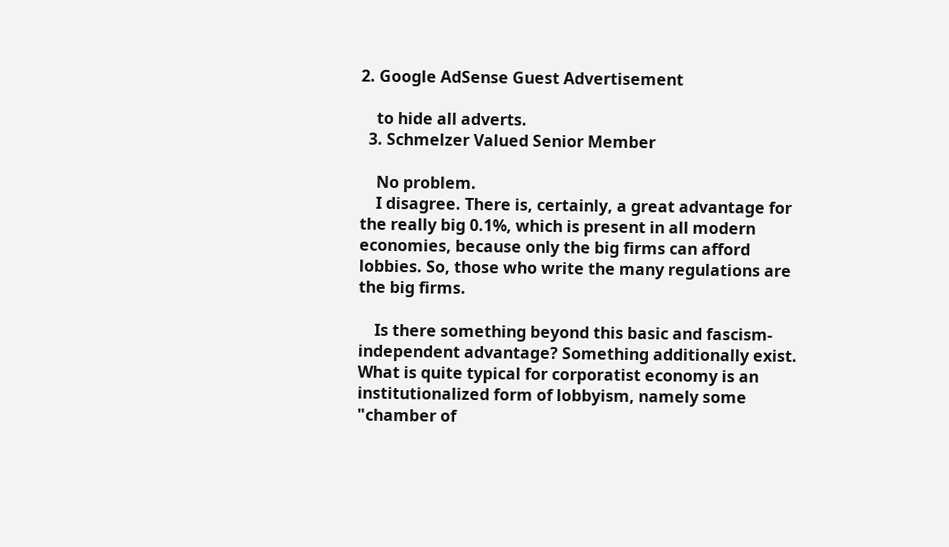2. Google AdSense Guest Advertisement

    to hide all adverts.
  3. Schmelzer Valued Senior Member

    No problem.
    I disagree. There is, certainly, a great advantage for the really big 0.1%, which is present in all modern economies, because only the big firms can afford lobbies. So, those who write the many regulations are the big firms.

    Is there something beyond this basic and fascism-independent advantage? Something additionally exist. What is quite typical for corporatist economy is an institutionalized form of lobbyism, namely some "chamber of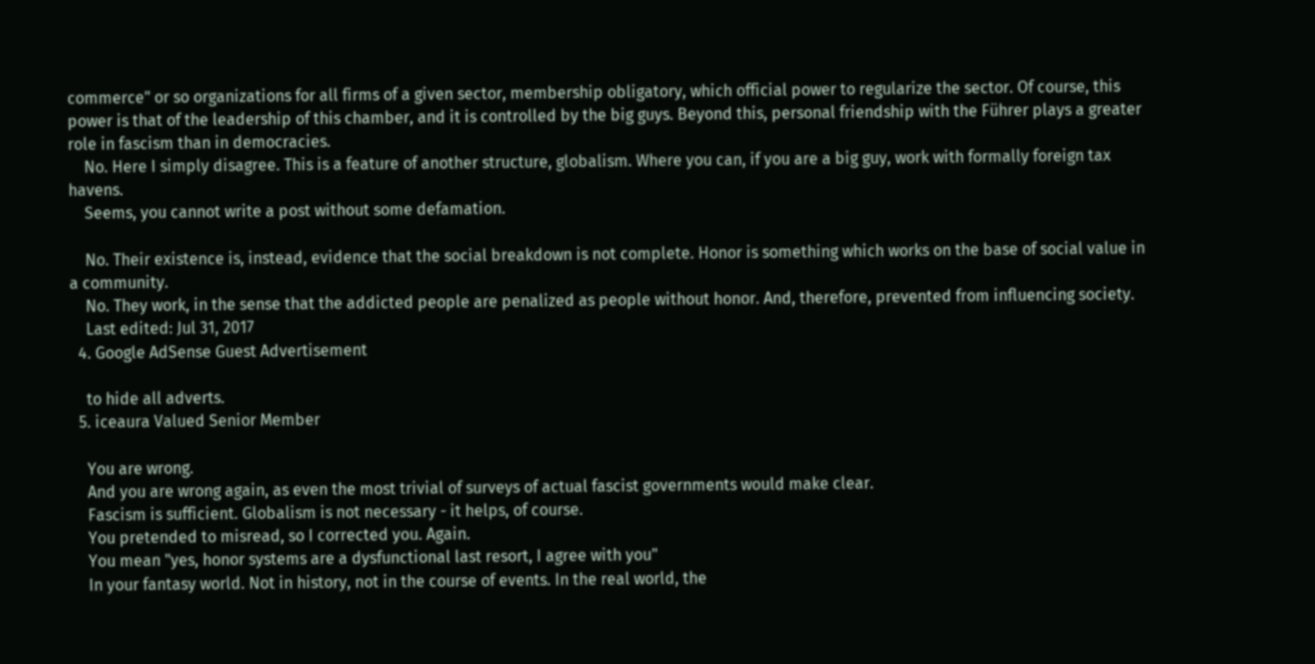commerce" or so organizations for all firms of a given sector, membership obligatory, which official power to regularize the sector. Of course, this power is that of the leadership of this chamber, and it is controlled by the big guys. Beyond this, personal friendship with the Führer plays a greater role in fascism than in democracies.
    No. Here I simply disagree. This is a feature of another structure, globalism. Where you can, if you are a big guy, work with formally foreign tax havens.
    Seems, you cannot write a post without some defamation.

    No. Their existence is, instead, evidence that the social breakdown is not complete. Honor is something which works on the base of social value in a community.
    No. They work, in the sense that the addicted people are penalized as people without honor. And, therefore, prevented from influencing society.
    Last edited: Jul 31, 2017
  4. Google AdSense Guest Advertisement

    to hide all adverts.
  5. iceaura Valued Senior Member

    You are wrong.
    And you are wrong again, as even the most trivial of surveys of actual fascist governments would make clear.
    Fascism is sufficient. Globalism is not necessary - it helps, of course.
    You pretended to misread, so I corrected you. Again.
    You mean "yes, honor systems are a dysfunctional last resort, I agree with you"
    In your fantasy world. Not in history, not in the course of events. In the real world, the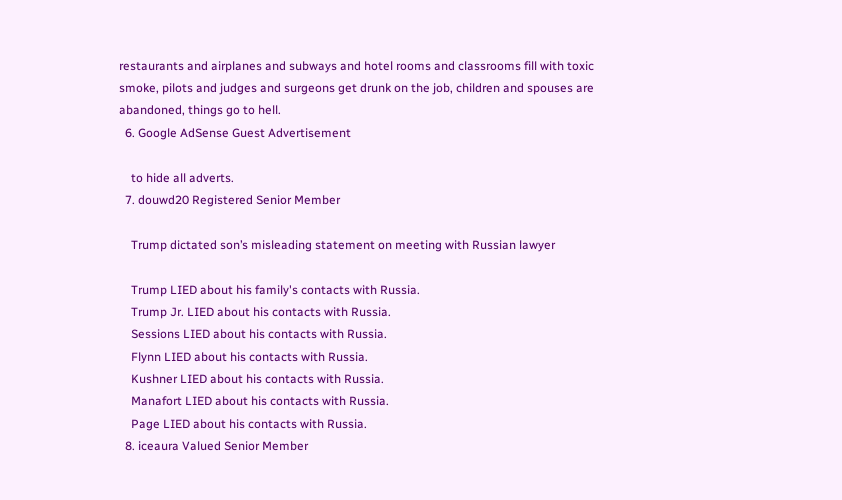restaurants and airplanes and subways and hotel rooms and classrooms fill with toxic smoke, pilots and judges and surgeons get drunk on the job, children and spouses are abandoned, things go to hell.
  6. Google AdSense Guest Advertisement

    to hide all adverts.
  7. douwd20 Registered Senior Member

    Trump dictated son’s misleading statement on meeting with Russian lawyer

    Trump LIED about his family's contacts with Russia.
    Trump Jr. LIED about his contacts with Russia.
    Sessions LIED about his contacts with Russia.
    Flynn LIED about his contacts with Russia.
    Kushner LIED about his contacts with Russia.
    Manafort LIED about his contacts with Russia.
    Page LIED about his contacts with Russia.
  8. iceaura Valued Senior Member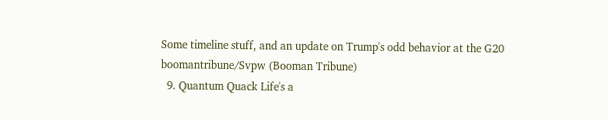Some timeline stuff, and an update on Trump's odd behavior at the G20 boomantribune/Svpw (Booman Tribune)
  9. Quantum Quack Life's a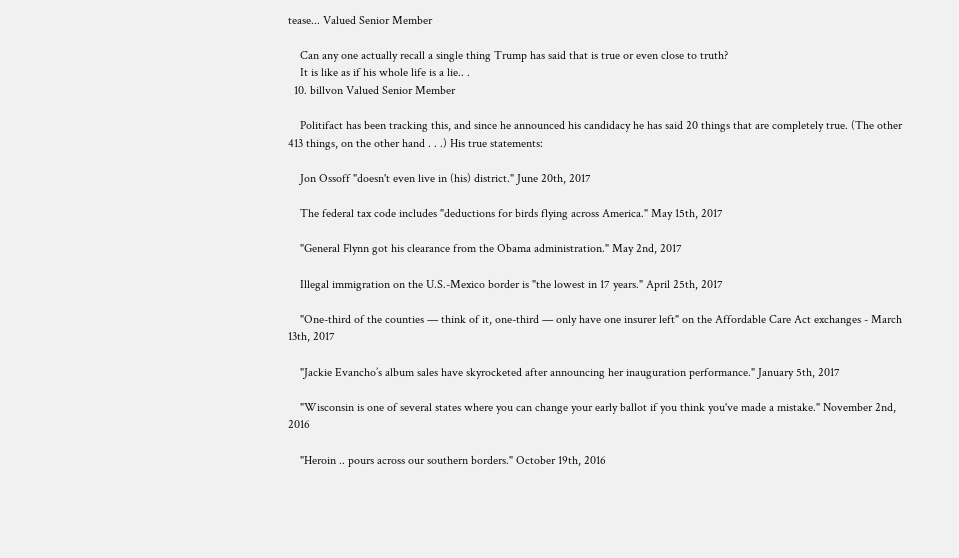tease... Valued Senior Member

    Can any one actually recall a single thing Trump has said that is true or even close to truth?
    It is like as if his whole life is a lie.. .
  10. billvon Valued Senior Member

    Politifact has been tracking this, and since he announced his candidacy he has said 20 things that are completely true. (The other 413 things, on the other hand . . .) His true statements:

    Jon Ossoff "doesn't even live in (his) district." June 20th, 2017

    The federal tax code includes "deductions for birds flying across America." May 15th, 2017

    "General Flynn got his clearance from the Obama administration." May 2nd, 2017

    Illegal immigration on the U.S.-Mexico border is "the lowest in 17 years." April 25th, 2017

    "One-third of the counties — think of it, one-third — only have one insurer left" on the Affordable Care Act exchanges - March 13th, 2017

    "Jackie Evancho’s album sales have skyrocketed after announcing her inauguration performance." January 5th, 2017

    "Wisconsin is one of several states where you can change your early ballot if you think you've made a mistake." November 2nd, 2016

    "Heroin .. pours across our southern borders." October 19th, 2016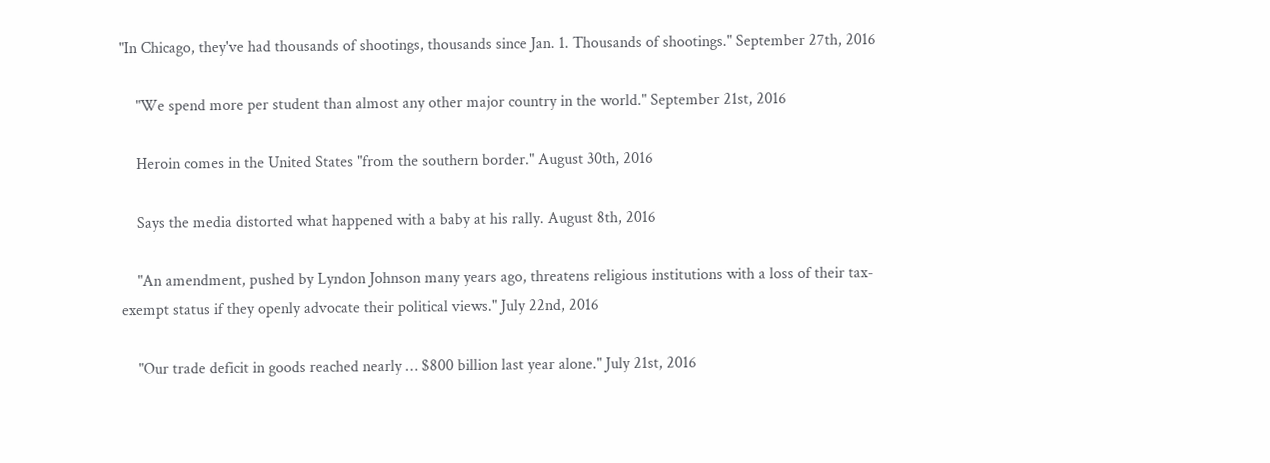"In Chicago, they've had thousands of shootings, thousands since Jan. 1. Thousands of shootings." September 27th, 2016

    "We spend more per student than almost any other major country in the world." September 21st, 2016

    Heroin comes in the United States "from the southern border." August 30th, 2016

    Says the media distorted what happened with a baby at his rally. August 8th, 2016

    "An amendment, pushed by Lyndon Johnson many years ago, threatens religious institutions with a loss of their tax-exempt status if they openly advocate their political views." July 22nd, 2016

    "Our trade deficit in goods reached nearly … $800 billion last year alone." July 21st, 2016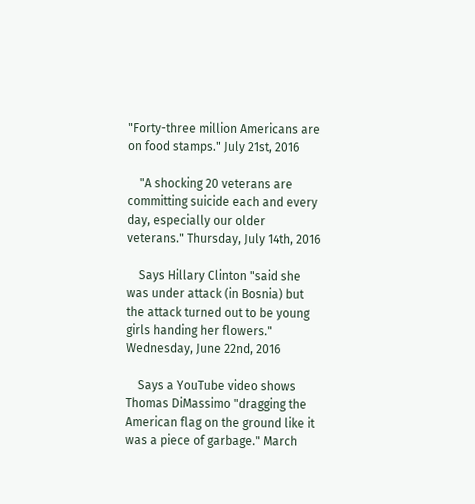"Forty-three million Americans are on food stamps." July 21st, 2016

    "A shocking 20 veterans are committing suicide each and every day, especially our older veterans." Thursday, July 14th, 2016

    Says Hillary Clinton "said she was under attack (in Bosnia) but the attack turned out to be young girls handing her flowers." Wednesday, June 22nd, 2016

    Says a YouTube video shows Thomas DiMassimo "dragging the American flag on the ground like it was a piece of garbage." March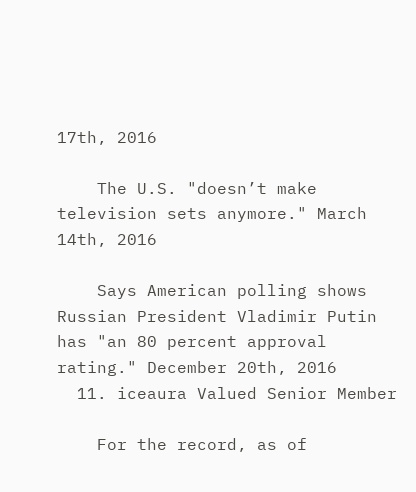17th, 2016

    The U.S. "doesn’t make television sets anymore." March 14th, 2016

    Says American polling shows Russian President Vladimir Putin has "an 80 percent approval rating." December 20th, 2016
  11. iceaura Valued Senior Member

    For the record, as of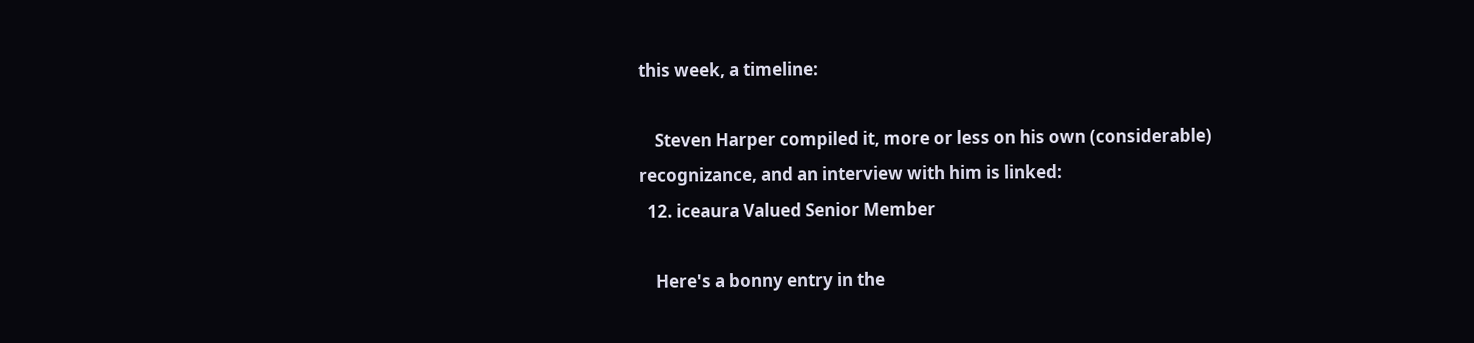this week, a timeline:

    Steven Harper compiled it, more or less on his own (considerable) recognizance, and an interview with him is linked:
  12. iceaura Valued Senior Member

    Here's a bonny entry in the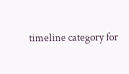timeline category for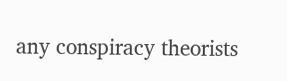any conspiracy theorists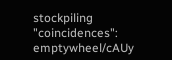stockpiling "coincidences": emptywheel/cAUy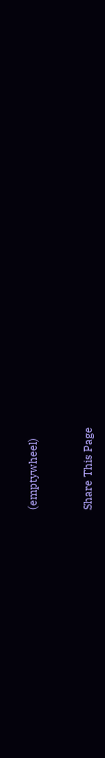(emptywheel)


Share This Page